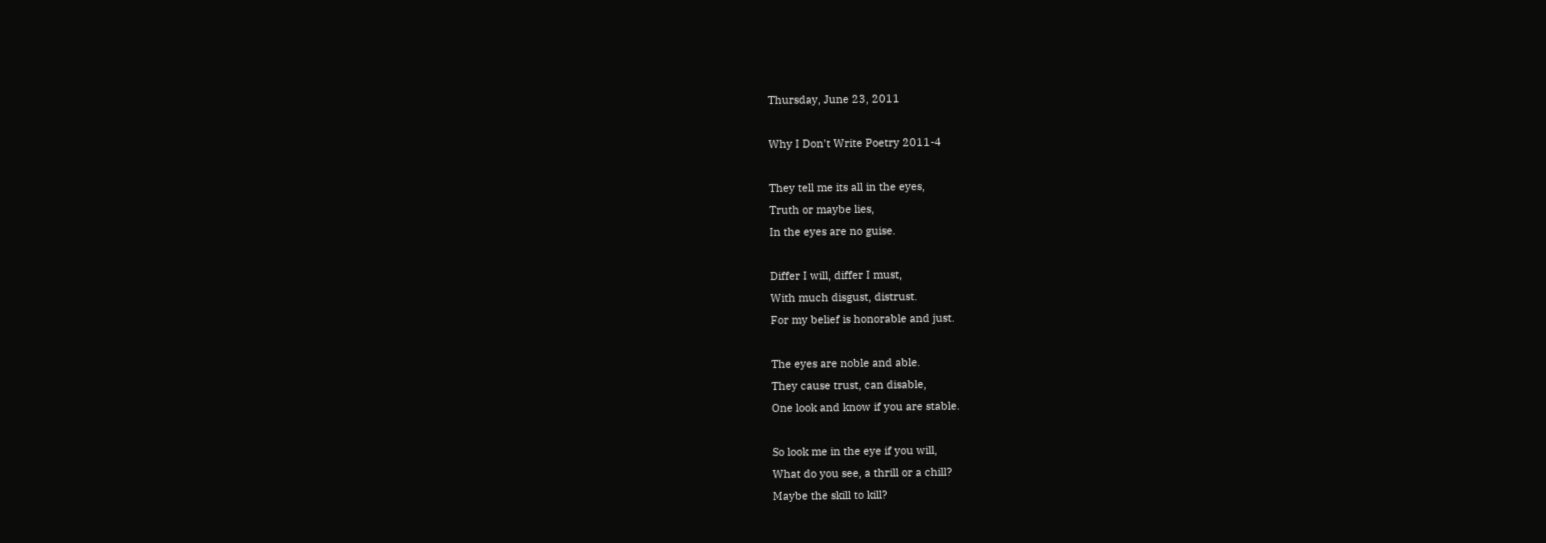Thursday, June 23, 2011

Why I Don't Write Poetry 2011-4

They tell me its all in the eyes,
Truth or maybe lies,
In the eyes are no guise.

Differ I will, differ I must,
With much disgust, distrust.
For my belief is honorable and just.

The eyes are noble and able.
They cause trust, can disable,
One look and know if you are stable.

So look me in the eye if you will,
What do you see, a thrill or a chill?
Maybe the skill to kill?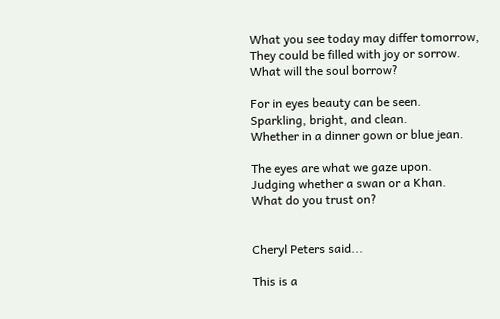What you see today may differ tomorrow,
They could be filled with joy or sorrow.
What will the soul borrow?

For in eyes beauty can be seen.
Sparkling, bright, and clean.
Whether in a dinner gown or blue jean.

The eyes are what we gaze upon.
Judging whether a swan or a Khan.
What do you trust on?


Cheryl Peters said...

This is a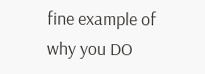fine example of why you DO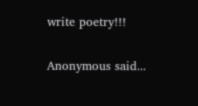write poetry!!!

Anonymous said...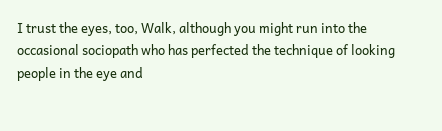I trust the eyes, too, Walk, although you might run into the occasional sociopath who has perfected the technique of looking people in the eye and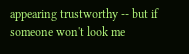appearing trustworthy -- but if someone won't look me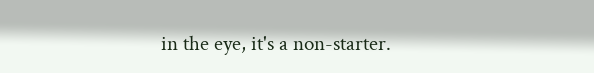in the eye, it's a non-starter.